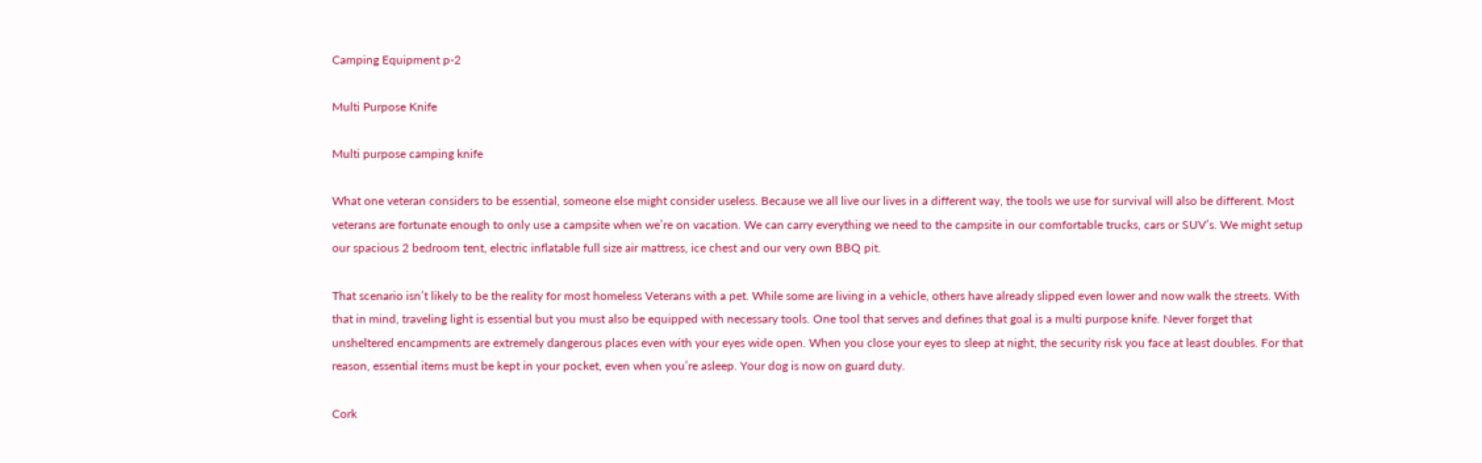Camping Equipment p-2

Multi Purpose Knife

Multi purpose camping knife

What one veteran considers to be essential, someone else might consider useless. Because we all live our lives in a different way, the tools we use for survival will also be different. Most veterans are fortunate enough to only use a campsite when we’re on vacation. We can carry everything we need to the campsite in our comfortable trucks, cars or SUV’s. We might setup our spacious 2 bedroom tent, electric inflatable full size air mattress, ice chest and our very own BBQ pit.

That scenario isn’t likely to be the reality for most homeless Veterans with a pet. While some are living in a vehicle, others have already slipped even lower and now walk the streets. With that in mind, traveling light is essential but you must also be equipped with necessary tools. One tool that serves and defines that goal is a multi purpose knife. Never forget that unsheltered encampments are extremely dangerous places even with your eyes wide open. When you close your eyes to sleep at night, the security risk you face at least doubles. For that reason, essential items must be kept in your pocket, even when you’re asleep. Your dog is now on guard duty.

Cork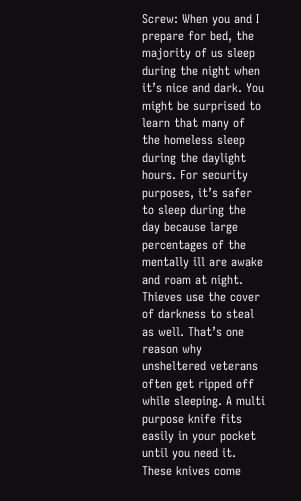Screw: When you and I prepare for bed, the majority of us sleep during the night when it’s nice and dark. You might be surprised to learn that many of the homeless sleep during the daylight hours. For security purposes, it’s safer to sleep during the day because large percentages of the mentally ill are awake and roam at night. Thieves use the cover of darkness to steal as well. That’s one reason why unsheltered veterans often get ripped off while sleeping. A multi purpose knife fits easily in your pocket until you need it. These knives come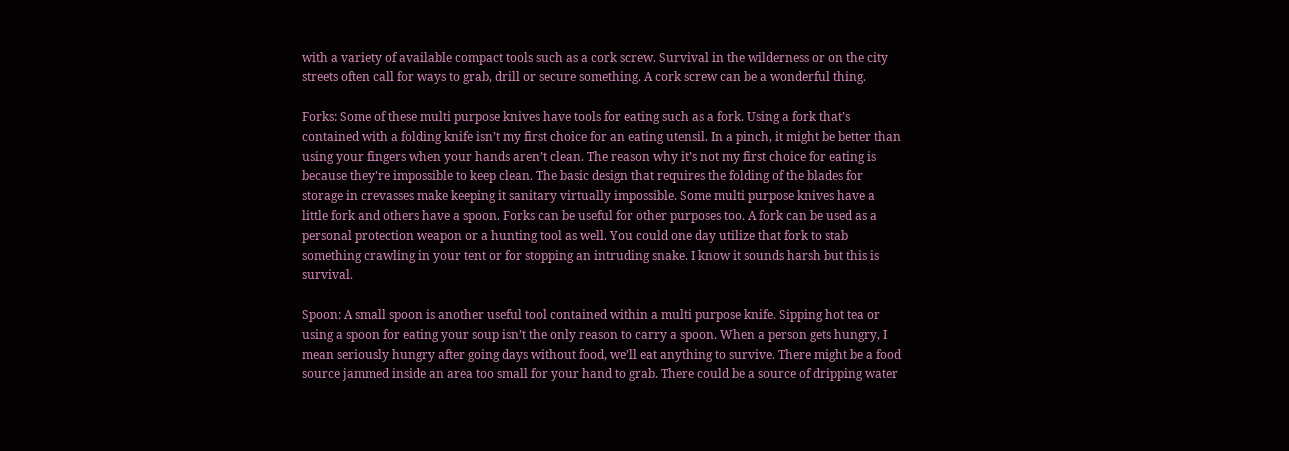with a variety of available compact tools such as a cork screw. Survival in the wilderness or on the city streets often call for ways to grab, drill or secure something. A cork screw can be a wonderful thing.

Forks: Some of these multi purpose knives have tools for eating such as a fork. Using a fork that’s contained with a folding knife isn’t my first choice for an eating utensil. In a pinch, it might be better than using your fingers when your hands aren’t clean. The reason why it’s not my first choice for eating is because they’re impossible to keep clean. The basic design that requires the folding of the blades for storage in crevasses make keeping it sanitary virtually impossible. Some multi purpose knives have a little fork and others have a spoon. Forks can be useful for other purposes too. A fork can be used as a personal protection weapon or a hunting tool as well. You could one day utilize that fork to stab something crawling in your tent or for stopping an intruding snake. I know it sounds harsh but this is survival.

Spoon: A small spoon is another useful tool contained within a multi purpose knife. Sipping hot tea or using a spoon for eating your soup isn’t the only reason to carry a spoon. When a person gets hungry, I mean seriously hungry after going days without food, we’ll eat anything to survive. There might be a food source jammed inside an area too small for your hand to grab. There could be a source of dripping water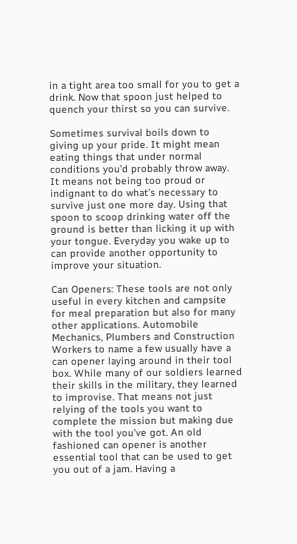in a tight area too small for you to get a drink. Now that spoon just helped to quench your thirst so you can survive.

Sometimes survival boils down to giving up your pride. It might mean eating things that under normal conditions you’d probably throw away. It means not being too proud or indignant to do what’s necessary to survive just one more day. Using that spoon to scoop drinking water off the ground is better than licking it up with your tongue. Everyday you wake up to can provide another opportunity to improve your situation.

Can Openers: These tools are not only useful in every kitchen and campsite for meal preparation but also for many other applications. Automobile Mechanics, Plumbers and Construction Workers to name a few usually have a can opener laying around in their tool box. While many of our soldiers learned their skills in the military, they learned to improvise. That means not just relying of the tools you want to complete the mission but making due with the tool you’ve got. An old fashioned can opener is another essential tool that can be used to get you out of a jam. Having a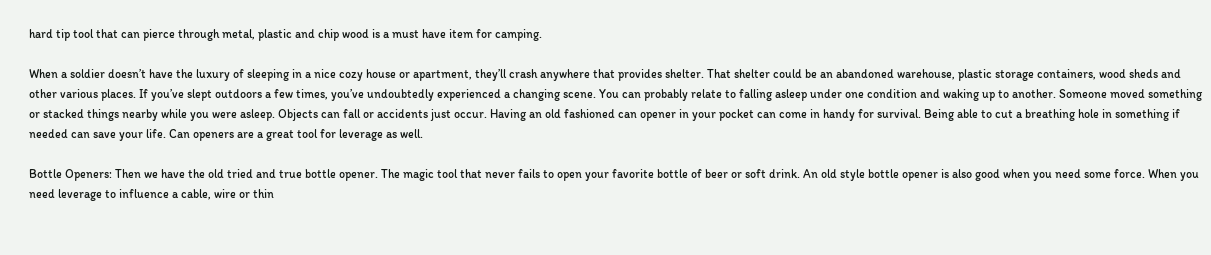hard tip tool that can pierce through metal, plastic and chip wood is a must have item for camping.

When a soldier doesn’t have the luxury of sleeping in a nice cozy house or apartment, they’ll crash anywhere that provides shelter. That shelter could be an abandoned warehouse, plastic storage containers, wood sheds and other various places. If you’ve slept outdoors a few times, you’ve undoubtedly experienced a changing scene. You can probably relate to falling asleep under one condition and waking up to another. Someone moved something or stacked things nearby while you were asleep. Objects can fall or accidents just occur. Having an old fashioned can opener in your pocket can come in handy for survival. Being able to cut a breathing hole in something if needed can save your life. Can openers are a great tool for leverage as well.

Bottle Openers: Then we have the old tried and true bottle opener. The magic tool that never fails to open your favorite bottle of beer or soft drink. An old style bottle opener is also good when you need some force. When you need leverage to influence a cable, wire or thin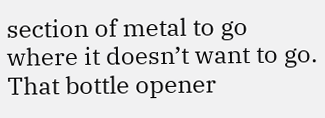section of metal to go where it doesn’t want to go. That bottle opener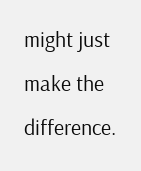might just make the difference.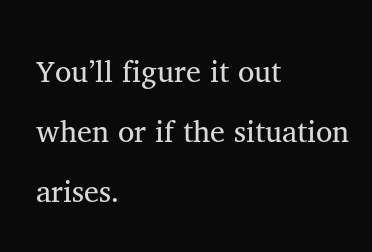You’ll figure it out when or if the situation arises.